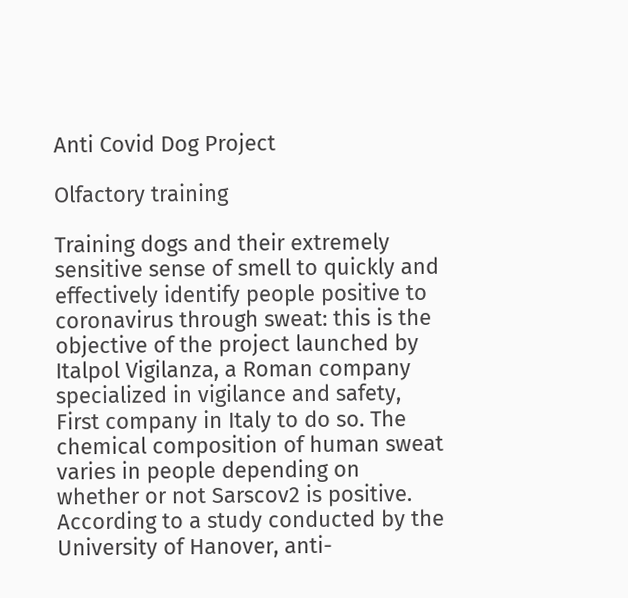Anti Covid Dog Project

Olfactory training

Training dogs and their extremely sensitive sense of smell to quickly and effectively identify people positive to coronavirus through sweat: this is the objective of the project launched by Italpol Vigilanza, a Roman company specialized in vigilance and safety, First company in Italy to do so. The chemical composition of human sweat varies in people depending on whether or not Sarscov2 is positive. According to a study conducted by the University of Hanover, anti-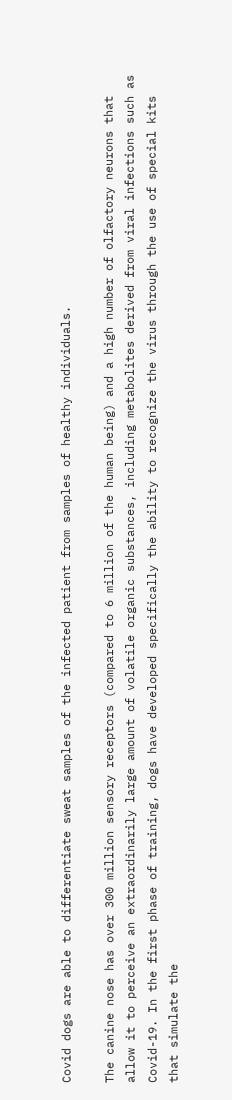Covid dogs are able to differentiate sweat samples of the infected patient from samples of healthy individuals.

The canine nose has over 300 million sensory receptors (compared to 6 million of the human being) and a high number of olfactory neurons that allow it to perceive an extraordinarily large amount of volatile organic substances, including metabolites derived from viral infections such as Covid-19. In the first phase of training, dogs have developed specifically the ability to recognize the virus through the use of special kits that simulate the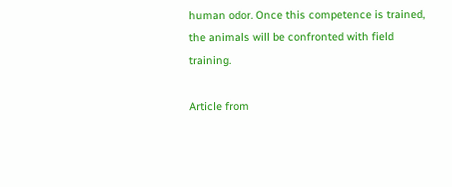human odor. Once this competence is trained, the animals will be confronted with field training.

Article from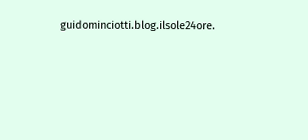guidominciotti.blog.ilsole24ore.